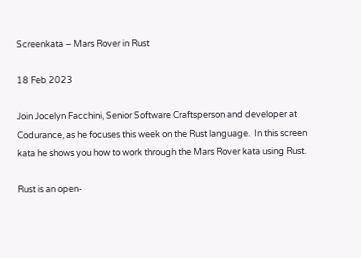Screenkata – Mars Rover in Rust

18 Feb 2023

Join Jocelyn Facchini, Senior Software Craftsperson and developer at Codurance, as he focuses this week on the Rust language.  In this screen kata he shows you how to work through the Mars Rover kata using Rust.

Rust is an open-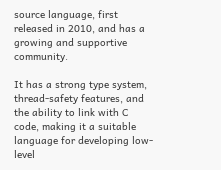source language, first released in 2010, and has a growing and supportive community.

It has a strong type system, thread-safety features, and the ability to link with C code, making it a suitable language for developing low-level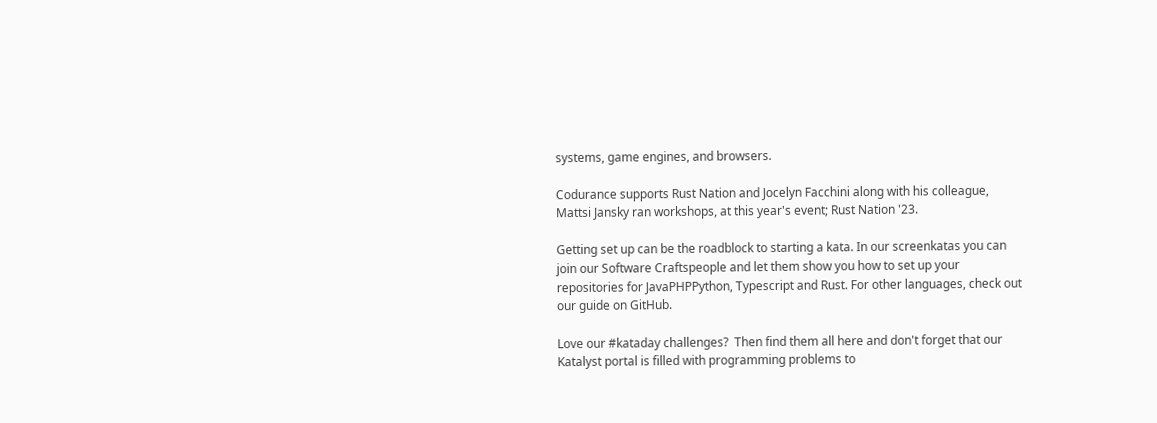systems, game engines, and browsers.

Codurance supports Rust Nation and Jocelyn Facchini along with his colleague, Mattsi Jansky ran workshops, at this year's event; Rust Nation '23.

Getting set up can be the roadblock to starting a kata. In our screenkatas you can join our Software Craftspeople and let them show you how to set up your repositories for JavaPHPPython, Typescript and Rust. For other languages, check out our guide on GitHub.

Love our #kataday challenges?  Then find them all here and don't forget that our Katalyst portal is filled with programming problems to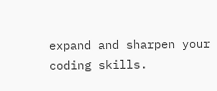expand and sharpen your coding skills.